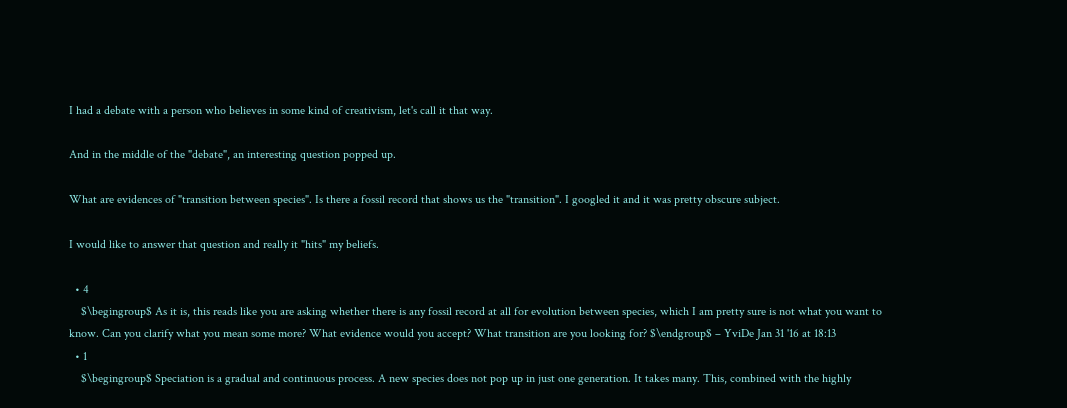I had a debate with a person who believes in some kind of creativism, let's call it that way.

And in the middle of the "debate", an interesting question popped up.

What are evidences of "transition between species". Is there a fossil record that shows us the "transition". I googled it and it was pretty obscure subject.

I would like to answer that question and really it "hits" my beliefs.

  • 4
    $\begingroup$ As it is, this reads like you are asking whether there is any fossil record at all for evolution between species, which I am pretty sure is not what you want to know. Can you clarify what you mean some more? What evidence would you accept? What transition are you looking for? $\endgroup$ – YviDe Jan 31 '16 at 18:13
  • 1
    $\begingroup$ Speciation is a gradual and continuous process. A new species does not pop up in just one generation. It takes many. This, combined with the highly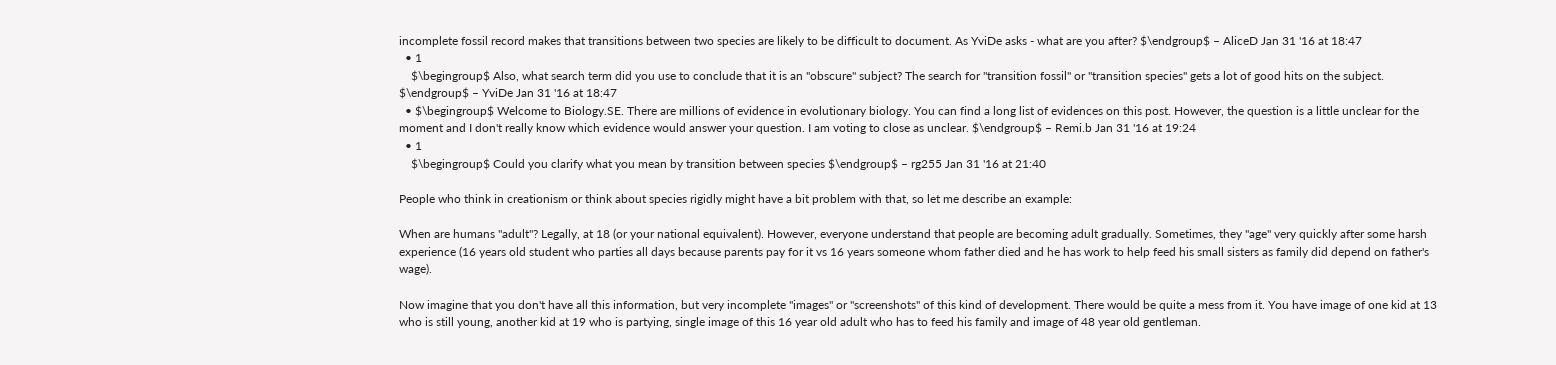incomplete fossil record makes that transitions between two species are likely to be difficult to document. As YviDe asks - what are you after? $\endgroup$ – AliceD Jan 31 '16 at 18:47
  • 1
    $\begingroup$ Also, what search term did you use to conclude that it is an "obscure" subject? The search for "transition fossil" or "transition species" gets a lot of good hits on the subject. $\endgroup$ – YviDe Jan 31 '16 at 18:47
  • $\begingroup$ Welcome to Biology.SE. There are millions of evidence in evolutionary biology. You can find a long list of evidences on this post. However, the question is a little unclear for the moment and I don't really know which evidence would answer your question. I am voting to close as unclear. $\endgroup$ – Remi.b Jan 31 '16 at 19:24
  • 1
    $\begingroup$ Could you clarify what you mean by transition between species $\endgroup$ – rg255 Jan 31 '16 at 21:40

People who think in creationism or think about species rigidly might have a bit problem with that, so let me describe an example:

When are humans "adult"? Legally, at 18 (or your national equivalent). However, everyone understand that people are becoming adult gradually. Sometimes, they "age" very quickly after some harsh experience (16 years old student who parties all days because parents pay for it vs 16 years someone whom father died and he has work to help feed his small sisters as family did depend on father's wage).

Now imagine that you don't have all this information, but very incomplete "images" or "screenshots" of this kind of development. There would be quite a mess from it. You have image of one kid at 13 who is still young, another kid at 19 who is partying, single image of this 16 year old adult who has to feed his family and image of 48 year old gentleman.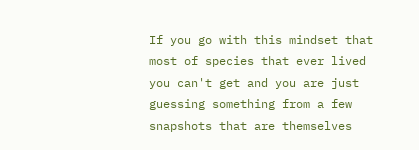If you go with this mindset that most of species that ever lived you can't get and you are just guessing something from a few snapshots that are themselves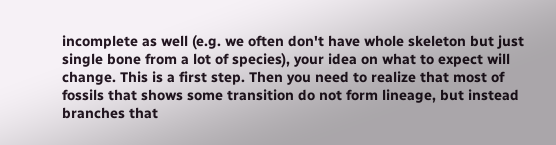incomplete as well (e.g. we often don't have whole skeleton but just single bone from a lot of species), your idea on what to expect will change. This is a first step. Then you need to realize that most of fossils that shows some transition do not form lineage, but instead branches that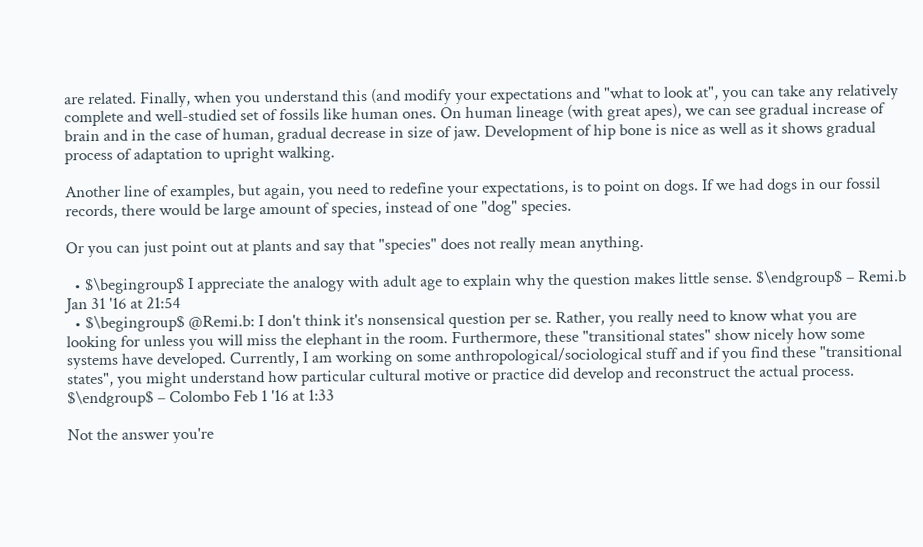are related. Finally, when you understand this (and modify your expectations and "what to look at", you can take any relatively complete and well-studied set of fossils like human ones. On human lineage (with great apes), we can see gradual increase of brain and in the case of human, gradual decrease in size of jaw. Development of hip bone is nice as well as it shows gradual process of adaptation to upright walking.

Another line of examples, but again, you need to redefine your expectations, is to point on dogs. If we had dogs in our fossil records, there would be large amount of species, instead of one "dog" species.

Or you can just point out at plants and say that "species" does not really mean anything.

  • $\begingroup$ I appreciate the analogy with adult age to explain why the question makes little sense. $\endgroup$ – Remi.b Jan 31 '16 at 21:54
  • $\begingroup$ @Remi.b: I don't think it's nonsensical question per se. Rather, you really need to know what you are looking for unless you will miss the elephant in the room. Furthermore, these "transitional states" show nicely how some systems have developed. Currently, I am working on some anthropological/sociological stuff and if you find these "transitional states", you might understand how particular cultural motive or practice did develop and reconstruct the actual process. $\endgroup$ – Colombo Feb 1 '16 at 1:33

Not the answer you're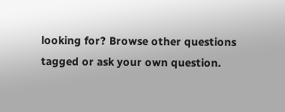looking for? Browse other questions tagged or ask your own question.